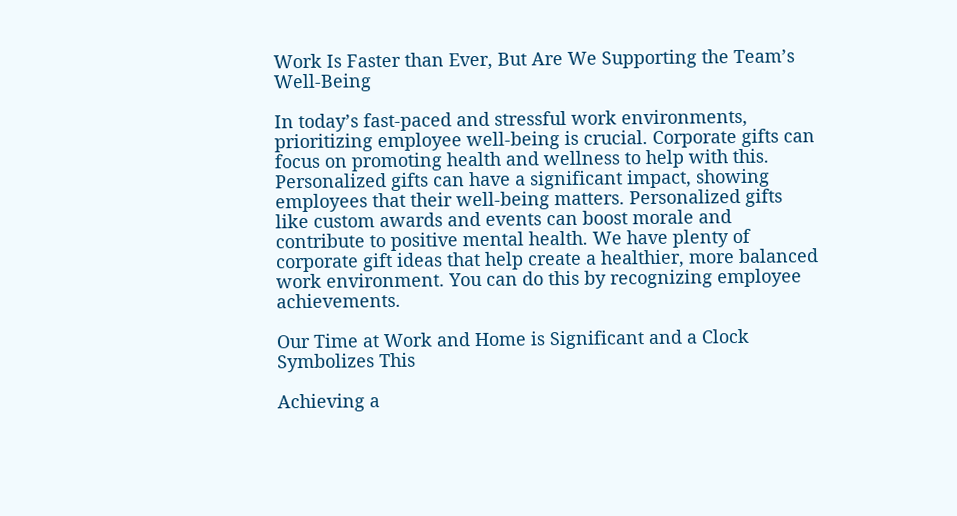Work Is Faster than Ever, But Are We Supporting the Team’s Well-Being

In today’s fast-paced and stressful work environments, prioritizing employee well-being is crucial. Corporate gifts can focus on promoting health and wellness to help with this. Personalized gifts can have a significant impact, showing employees that their well-being matters. Personalized gifts like custom awards and events can boost morale and contribute to positive mental health. We have plenty of corporate gift ideas that help create a healthier, more balanced work environment. You can do this by recognizing employee achievements.

Our Time at Work and Home is Significant and a Clock Symbolizes This

Achieving a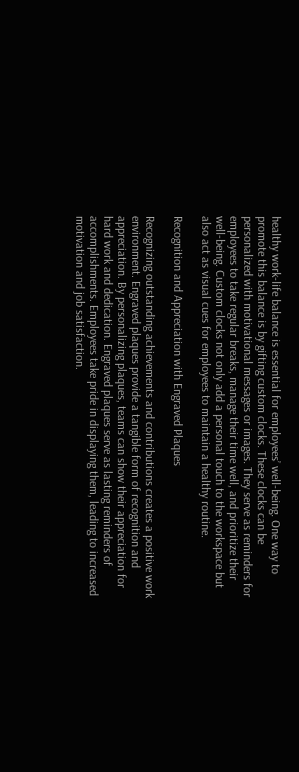healthy work-life balance is essential for employees’ well-being. One way to promote this balance is by gifting custom clocks. These clocks can be personalized with motivational messages or images. They serve as reminders for employees to take regular breaks, manage their time well, and prioritize their well-being. Custom clocks not only add a personal touch to the workspace but also act as visual cues for employees to maintain a healthy routine.

Recognition and Appreciation with Engraved Plaques

Recognizing outstanding achievements and contributions creates a positive work environment. Engraved plaques provide a tangible form of recognition and appreciation. By personalizing plaques, teams can show their appreciation for hard work and dedication. Engraved plaques serve as lasting reminders of accomplishments. Employees take pride in displaying them, leading to increased motivation and job satisfaction.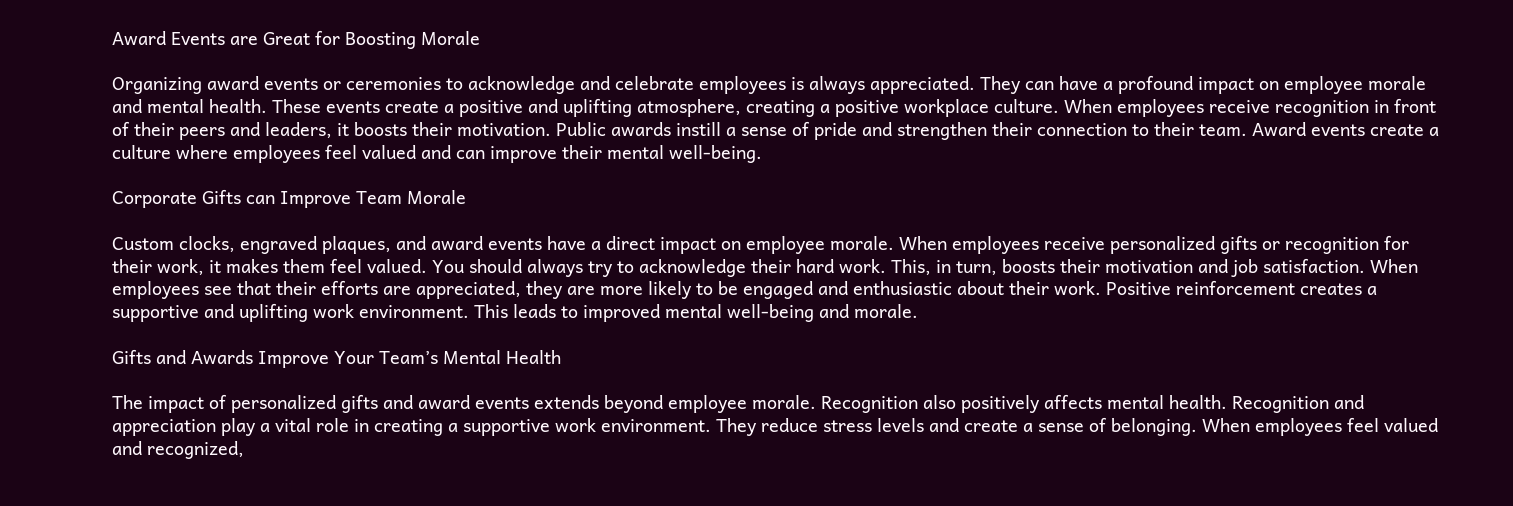Award Events are Great for Boosting Morale

Organizing award events or ceremonies to acknowledge and celebrate employees is always appreciated. They can have a profound impact on employee morale and mental health. These events create a positive and uplifting atmosphere, creating a positive workplace culture. When employees receive recognition in front of their peers and leaders, it boosts their motivation. Public awards instill a sense of pride and strengthen their connection to their team. Award events create a culture where employees feel valued and can improve their mental well-being.

Corporate Gifts can Improve Team Morale

Custom clocks, engraved plaques, and award events have a direct impact on employee morale. When employees receive personalized gifts or recognition for their work, it makes them feel valued. You should always try to acknowledge their hard work. This, in turn, boosts their motivation and job satisfaction. When employees see that their efforts are appreciated, they are more likely to be engaged and enthusiastic about their work. Positive reinforcement creates a supportive and uplifting work environment. This leads to improved mental well-being and morale.

Gifts and Awards Improve Your Team’s Mental Health

The impact of personalized gifts and award events extends beyond employee morale. Recognition also positively affects mental health. Recognition and appreciation play a vital role in creating a supportive work environment. They reduce stress levels and create a sense of belonging. When employees feel valued and recognized,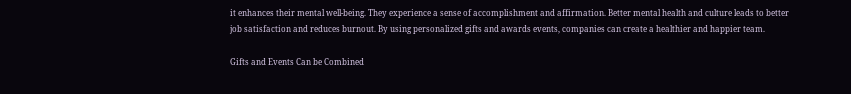it enhances their mental well-being. They experience a sense of accomplishment and affirmation. Better mental health and culture leads to better job satisfaction and reduces burnout. By using personalized gifts and awards events, companies can create a healthier and happier team.

Gifts and Events Can be Combined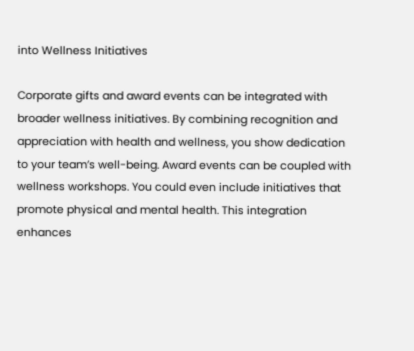into Wellness Initiatives

Corporate gifts and award events can be integrated with broader wellness initiatives. By combining recognition and appreciation with health and wellness, you show dedication to your team’s well-being. Award events can be coupled with wellness workshops. You could even include initiatives that promote physical and mental health. This integration enhances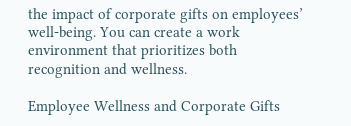the impact of corporate gifts on employees’ well-being. You can create a work environment that prioritizes both recognition and wellness.

Employee Wellness and Corporate Gifts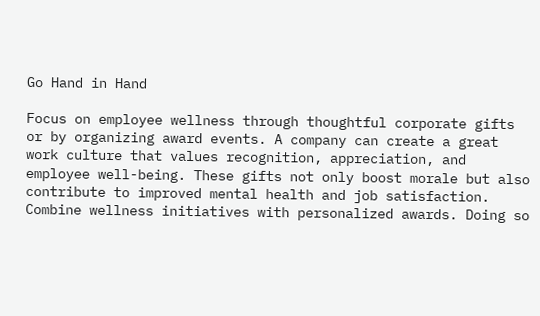Go Hand in Hand

Focus on employee wellness through thoughtful corporate gifts or by organizing award events. A company can create a great work culture that values recognition, appreciation, and employee well-being. These gifts not only boost morale but also contribute to improved mental health and job satisfaction. Combine wellness initiatives with personalized awards. Doing so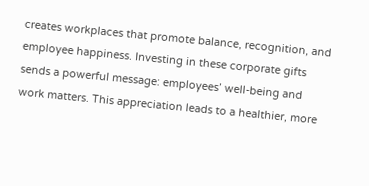creates workplaces that promote balance, recognition, and employee happiness. Investing in these corporate gifts sends a powerful message: employees’ well-being and work matters. This appreciation leads to a healthier, more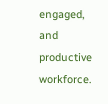engaged, and productive workforce.